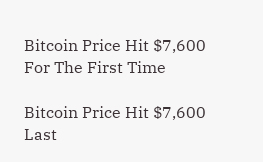Bitcoin Price Hit $7,600 For The First Time

Bitcoin Price Hit $7,600 Last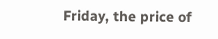Friday, the price of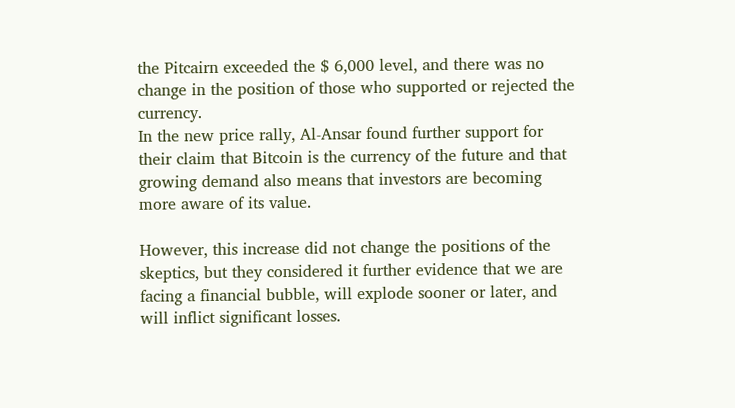the Pitcairn exceeded the $ 6,000 level, and there was no change in the position of those who supported or rejected the currency.
In the new price rally, Al-Ansar found further support for their claim that Bitcoin is the currency of the future and that growing demand also means that investors are becoming more aware of its value.

However, this increase did not change the positions of the skeptics, but they considered it further evidence that we are facing a financial bubble, will explode sooner or later, and will inflict significant losses.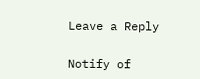Leave a Reply

Notify of